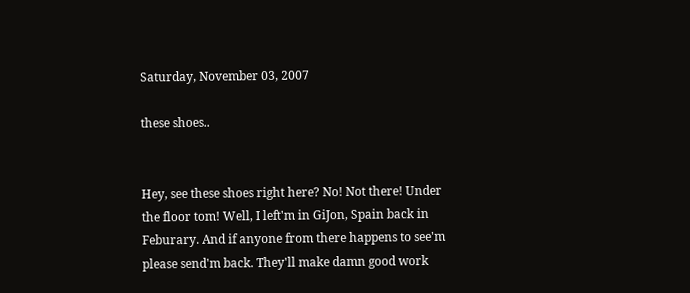Saturday, November 03, 2007

these shoes..


Hey, see these shoes right here? No! Not there! Under the floor tom! Well, I left'm in GiJon, Spain back in Feburary. And if anyone from there happens to see'm please send'm back. They'll make damn good work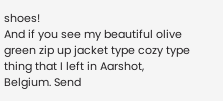shoes!
And if you see my beautiful olive green zip up jacket type cozy type thing that I left in Aarshot, Belgium. Send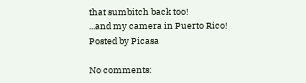that sumbitch back too!
...and my camera in Puerto Rico!
Posted by Picasa

No comments: